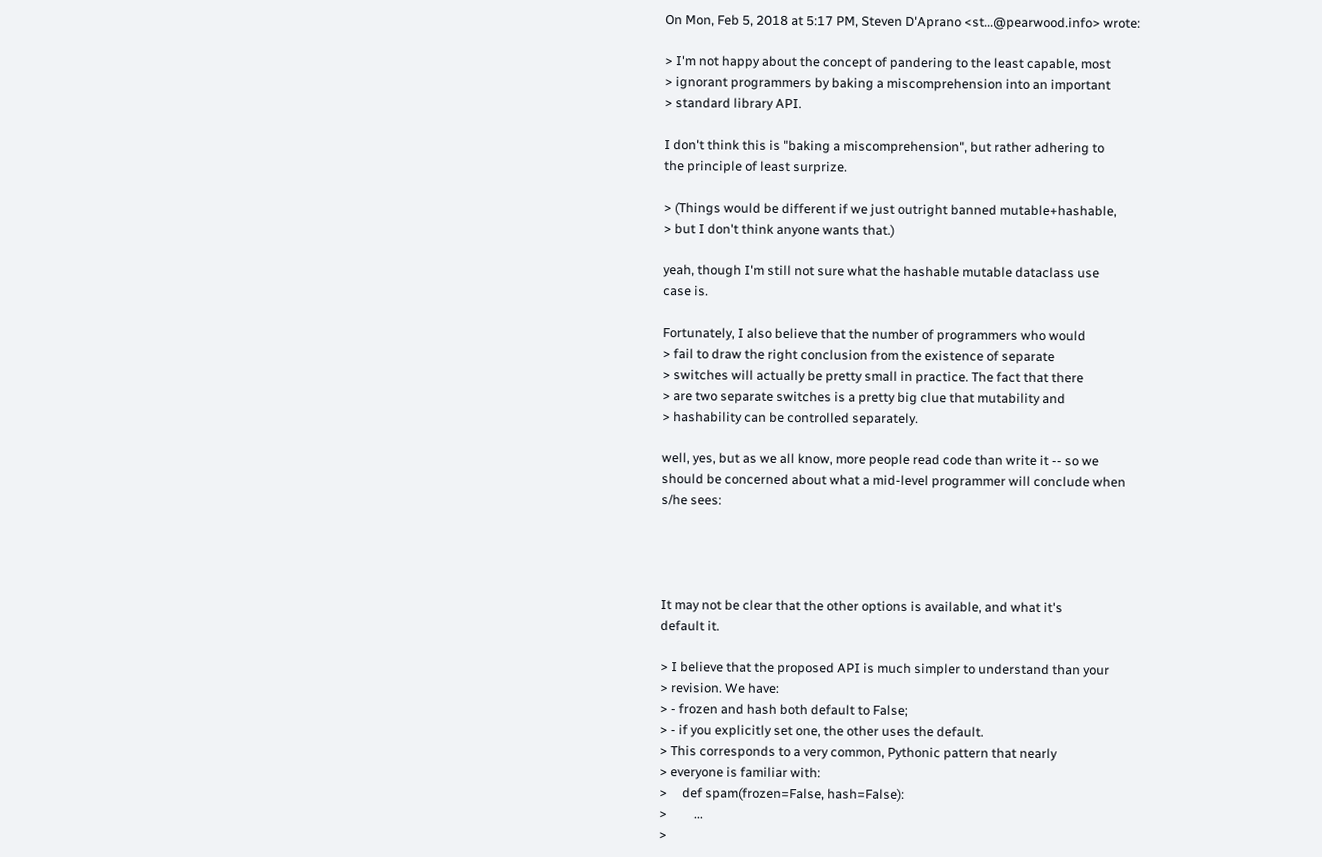On Mon, Feb 5, 2018 at 5:17 PM, Steven D'Aprano <st...@pearwood.info> wrote:

> I'm not happy about the concept of pandering to the least capable, most
> ignorant programmers by baking a miscomprehension into an important
> standard library API.

I don't think this is "baking a miscomprehension", but rather adhering to
the principle of least surprize.

> (Things would be different if we just outright banned mutable+hashable,
> but I don't think anyone wants that.)

yeah, though I'm still not sure what the hashable mutable dataclass use
case is.

Fortunately, I also believe that the number of programmers who would
> fail to draw the right conclusion from the existence of separate
> switches will actually be pretty small in practice. The fact that there
> are two separate switches is a pretty big clue that mutability and
> hashability can be controlled separately.

well, yes, but as we all know, more people read code than write it -- so we
should be concerned about what a mid-level programmer will conclude when
s/he sees:




It may not be clear that the other options is available, and what it's
default it.

> I believe that the proposed API is much simpler to understand than your
> revision. We have:
> - frozen and hash both default to False;
> - if you explicitly set one, the other uses the default.
> This corresponds to a very common, Pythonic pattern that nearly
> everyone is familiar with:
>     def spam(frozen=False, hash=False):
>         ...
>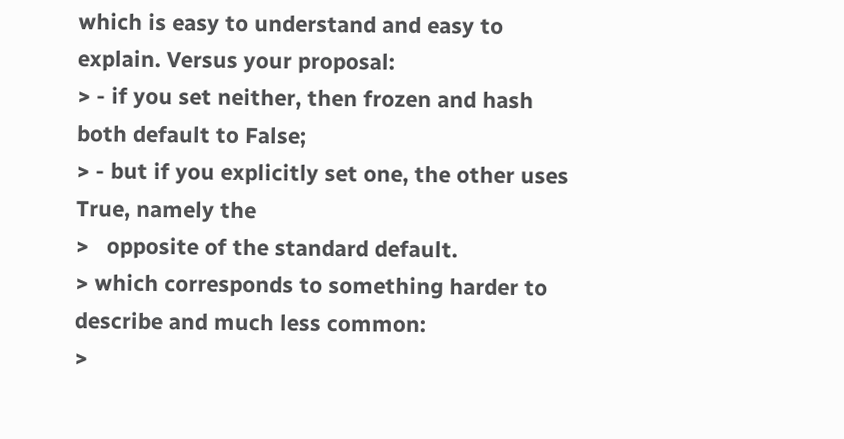which is easy to understand and easy to explain. Versus your proposal:
> - if you set neither, then frozen and hash both default to False;
> - but if you explicitly set one, the other uses True, namely the
>   opposite of the standard default.
> which corresponds to something harder to describe and much less common:
>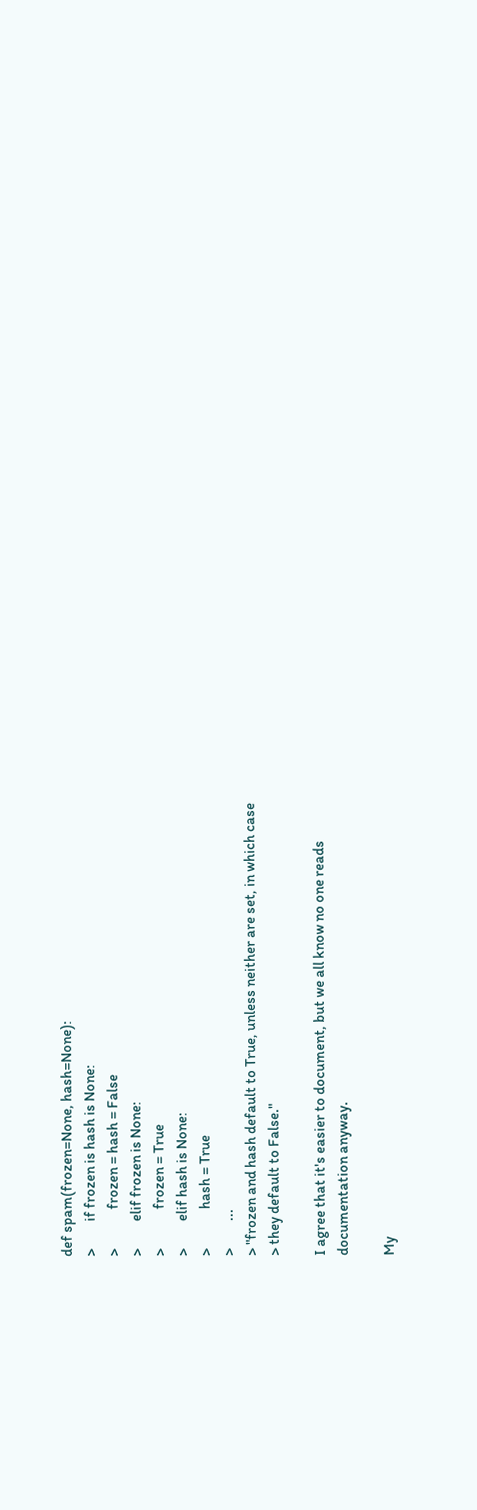def spam(frozen=None, hash=None):
>         if frozen is hash is None:
>             frozen = hash = False
>         elif frozen is None:
>             frozen = True
>         elif hash is None:
>             hash = True
>         ...
> "frozen and hash default to True, unless neither are set, in which case
> they default to False."

I agree that it's easier to document, but we all know no one reads
documentation anyway.

My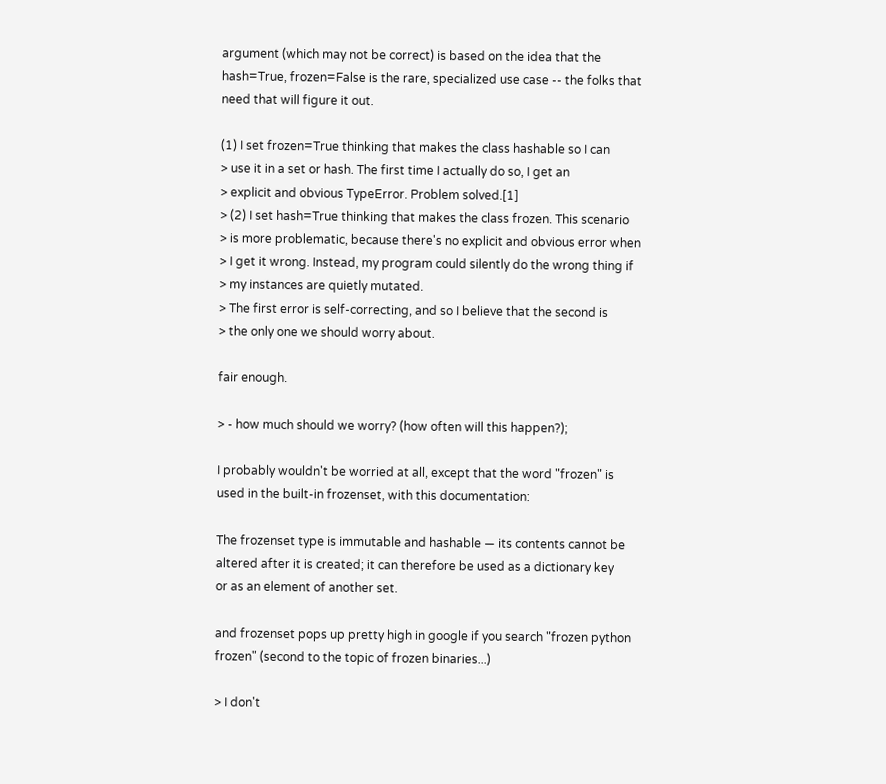argument (which may not be correct) is based on the idea that the
hash=True, frozen=False is the rare, specialized use case -- the folks that
need that will figure it out.

(1) I set frozen=True thinking that makes the class hashable so I can
> use it in a set or hash. The first time I actually do so, I get an
> explicit and obvious TypeError. Problem solved.[1]
> (2) I set hash=True thinking that makes the class frozen. This scenario
> is more problematic, because there's no explicit and obvious error when
> I get it wrong. Instead, my program could silently do the wrong thing if
> my instances are quietly mutated.
> The first error is self-correcting, and so I believe that the second is
> the only one we should worry about.

fair enough.

> - how much should we worry? (how often will this happen?);

I probably wouldn't be worried at all, except that the word "frozen" is
used in the built-in frozenset, with this documentation:

The frozenset type is immutable and hashable — its contents cannot be
altered after it is created; it can therefore be used as a dictionary key
or as an element of another set.

and frozenset pops up pretty high in google if you search "frozen python
frozen" (second to the topic of frozen binaries...)

> I don't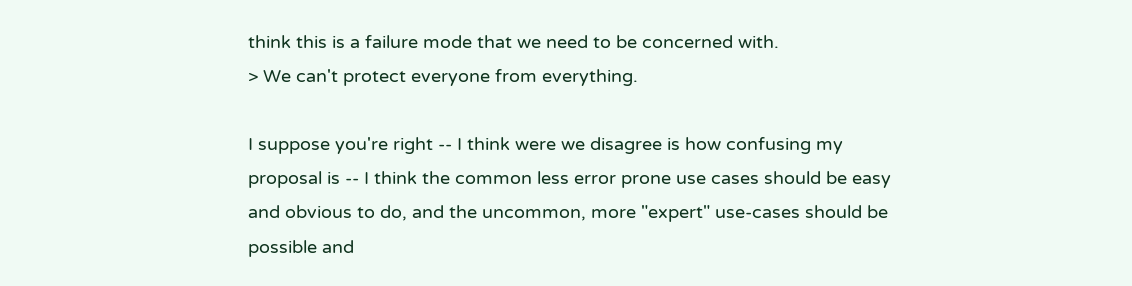think this is a failure mode that we need to be concerned with.
> We can't protect everyone from everything.

I suppose you're right -- I think were we disagree is how confusing my
proposal is -- I think the common less error prone use cases should be easy
and obvious to do, and the uncommon, more "expert" use-cases should be
possible and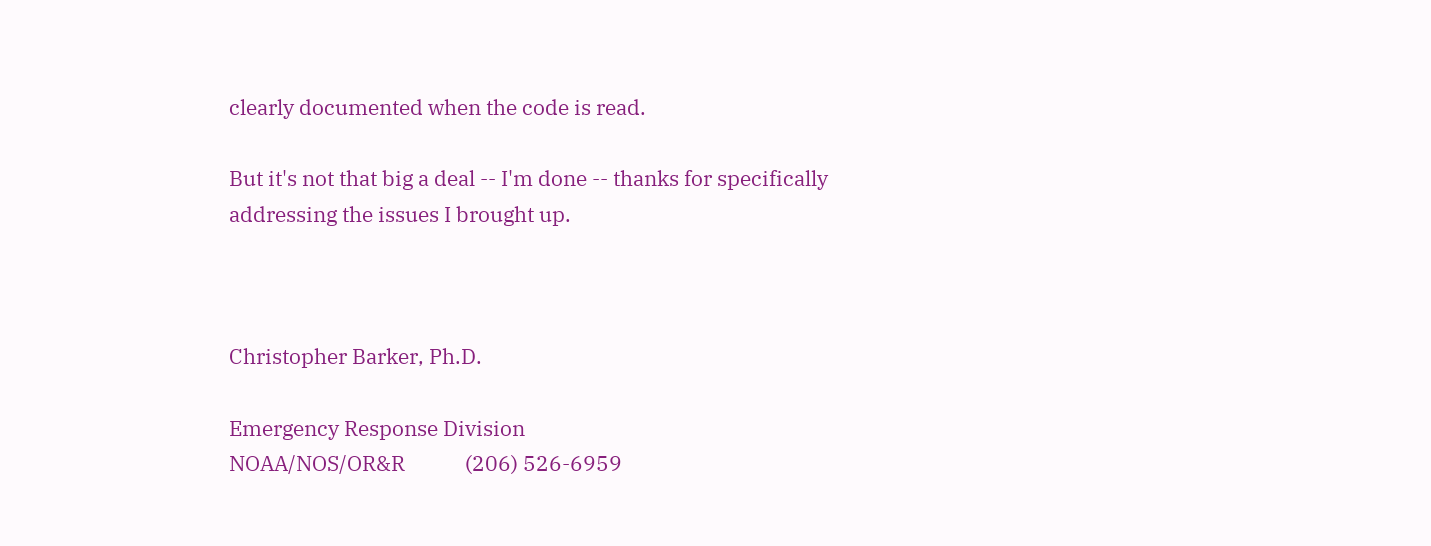clearly documented when the code is read.

But it's not that big a deal -- I'm done -- thanks for specifically
addressing the issues I brought up.



Christopher Barker, Ph.D.

Emergency Response Division
NOAA/NOS/OR&R            (206) 526-6959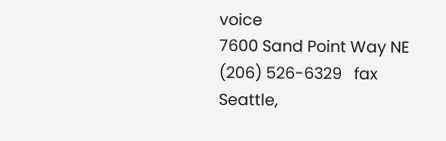voice
7600 Sand Point Way NE   (206) 526-6329   fax
Seattle,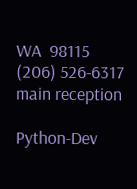WA  98115       (206) 526-6317   main reception

Python-Dev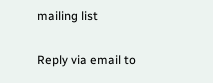mailing list

Reply via email to